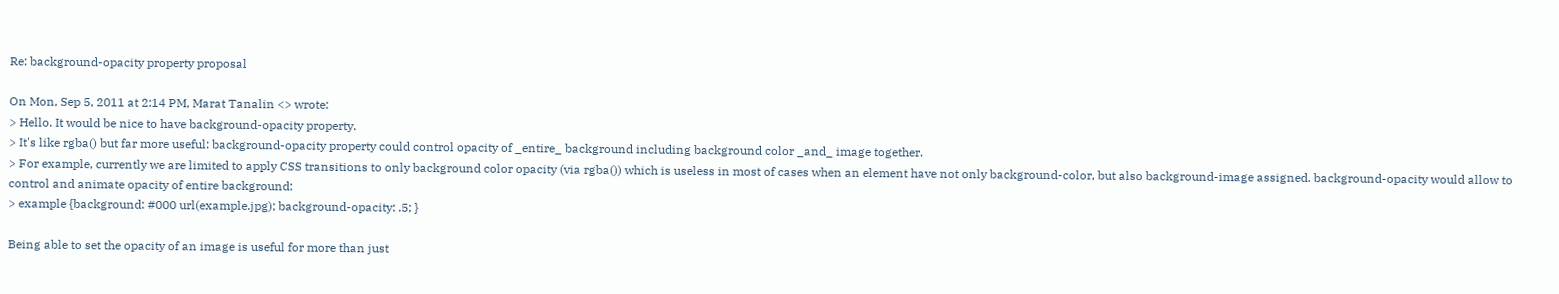Re: background-opacity property proposal

On Mon, Sep 5, 2011 at 2:14 PM, Marat Tanalin <> wrote:
> Hello. It would be nice to have background-opacity property.
> It's like rgba() but far more useful: background-opacity property could control opacity of _entire_ background including background color _and_ image together.
> For example, currently we are limited to apply CSS transitions to only background color opacity (via rgba()) which is useless in most of cases when an element have not only background-color, but also background-image assigned. background-opacity would allow to control and animate opacity of entire background:
> example {background: #000 url(example.jpg); background-opacity: .5; }

Being able to set the opacity of an image is useful for more than just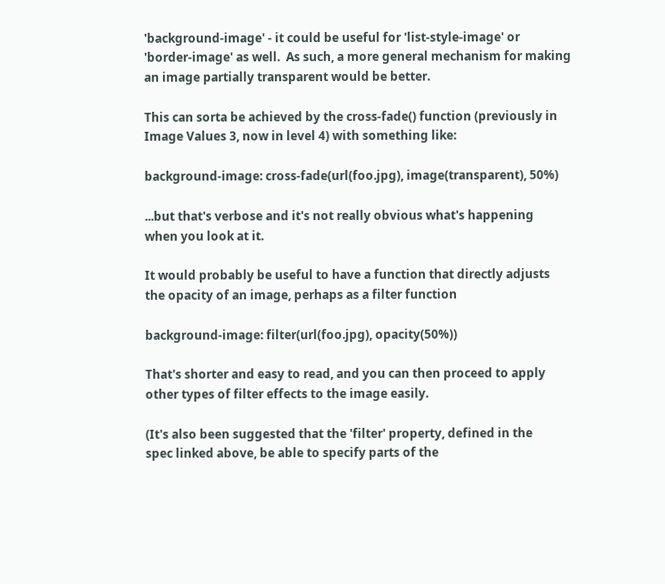'background-image' - it could be useful for 'list-style-image' or
'border-image' as well.  As such, a more general mechanism for making
an image partially transparent would be better.

This can sorta be achieved by the cross-fade() function (previously in
Image Values 3, now in level 4) with something like:

background-image: cross-fade(url(foo.jpg), image(transparent), 50%)

...but that's verbose and it's not really obvious what's happening
when you look at it.

It would probably be useful to have a function that directly adjusts
the opacity of an image, perhaps as a filter function

background-image: filter(url(foo.jpg), opacity(50%))

That's shorter and easy to read, and you can then proceed to apply
other types of filter effects to the image easily.

(It's also been suggested that the 'filter' property, defined in the
spec linked above, be able to specify parts of the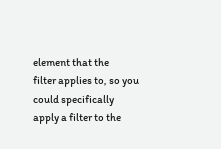element that the
filter applies to, so you could specifically apply a filter to the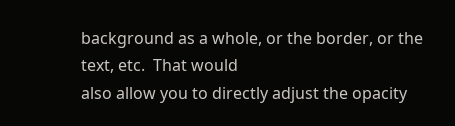background as a whole, or the border, or the text, etc.  That would
also allow you to directly adjust the opacity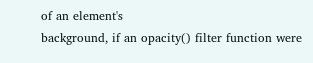of an element's
background, if an opacity() filter function were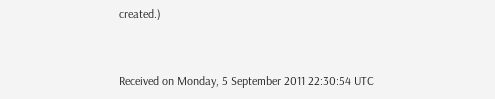created.)


Received on Monday, 5 September 2011 22:30:54 UTC